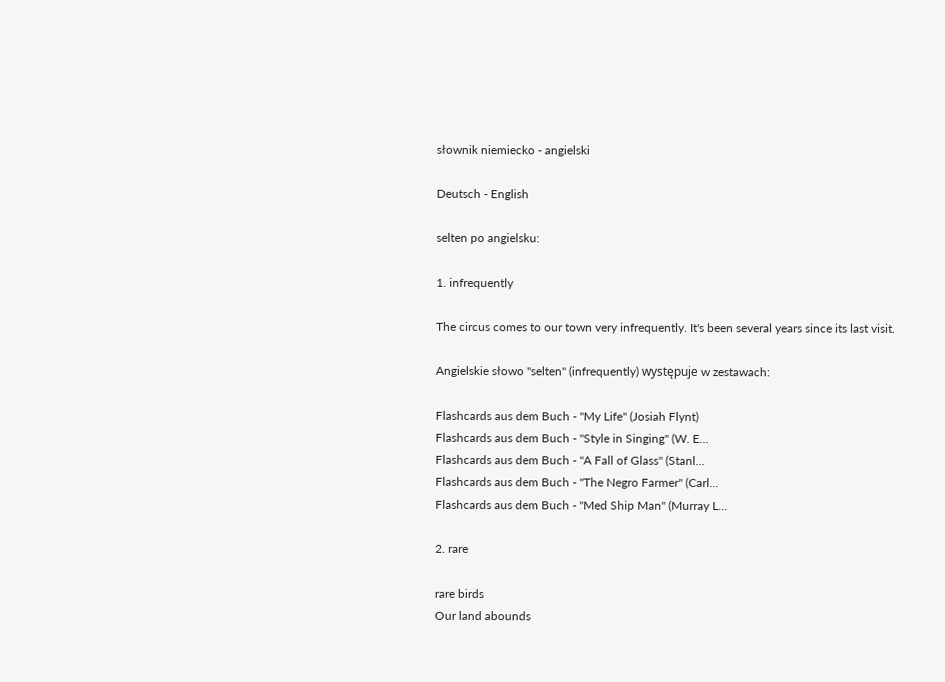słownik niemiecko - angielski

Deutsch - English

selten po angielsku:

1. infrequently

The circus comes to our town very infrequently. It's been several years since its last visit.

Angielskie słowo "selten" (infrequently) występuje w zestawach:

Flashcards aus dem Buch - "My Life" (Josiah Flynt)
Flashcards aus dem Buch - "Style in Singing" (W. E...
Flashcards aus dem Buch - "A Fall of Glass" (Stanl...
Flashcards aus dem Buch - "The Negro Farmer" (Carl...
Flashcards aus dem Buch - "Med Ship Man" (Murray L...

2. rare

rare birds
Our land abounds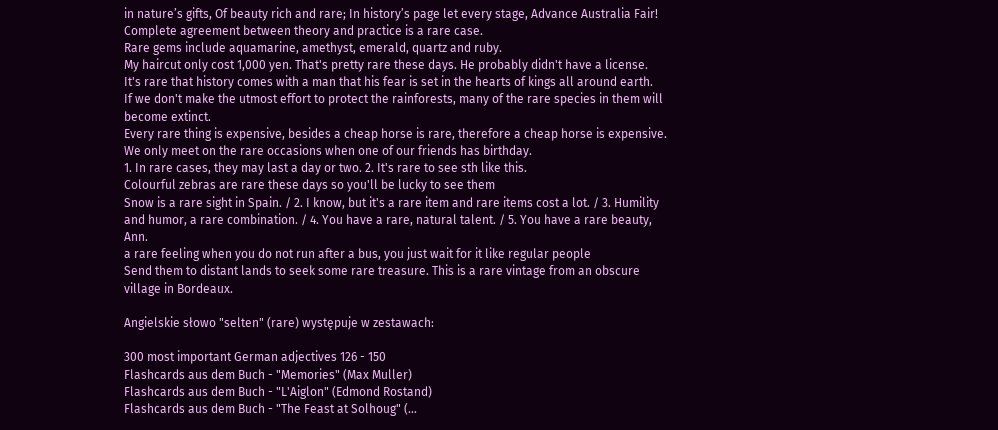in nature’s gifts, Of beauty rich and rare; In history’s page let every stage, Advance Australia Fair!
Complete agreement between theory and practice is a rare case.
Rare gems include aquamarine, amethyst, emerald, quartz and ruby.
My haircut only cost 1,000 yen. That's pretty rare these days. He probably didn't have a license.
It's rare that history comes with a man that his fear is set in the hearts of kings all around earth.
If we don't make the utmost effort to protect the rainforests, many of the rare species in them will become extinct.
Every rare thing is expensive, besides a cheap horse is rare, therefore a cheap horse is expensive.
We only meet on the rare occasions when one of our friends has birthday.
1. In rare cases, they may last a day or two. 2. It's rare to see sth like this.
Colourful zebras are rare these days so you'll be lucky to see them
Snow is a rare sight in Spain. / 2. I know, but it's a rare item and rare items cost a lot. / 3. Humility and humor, a rare combination. / 4. You have a rare, natural talent. / 5. You have a rare beauty, Ann.
a rare feeling when you do not run after a bus, you just wait for it like regular people
Send them to distant lands to seek some rare treasure. This is a rare vintage from an obscure village in Bordeaux.

Angielskie słowo "selten" (rare) występuje w zestawach:

300 most important German adjectives 126 - 150
Flashcards aus dem Buch - "Memories" (Max Muller)
Flashcards aus dem Buch - "L'Aiglon" (Edmond Rostand)
Flashcards aus dem Buch - "The Feast at Solhoug" (...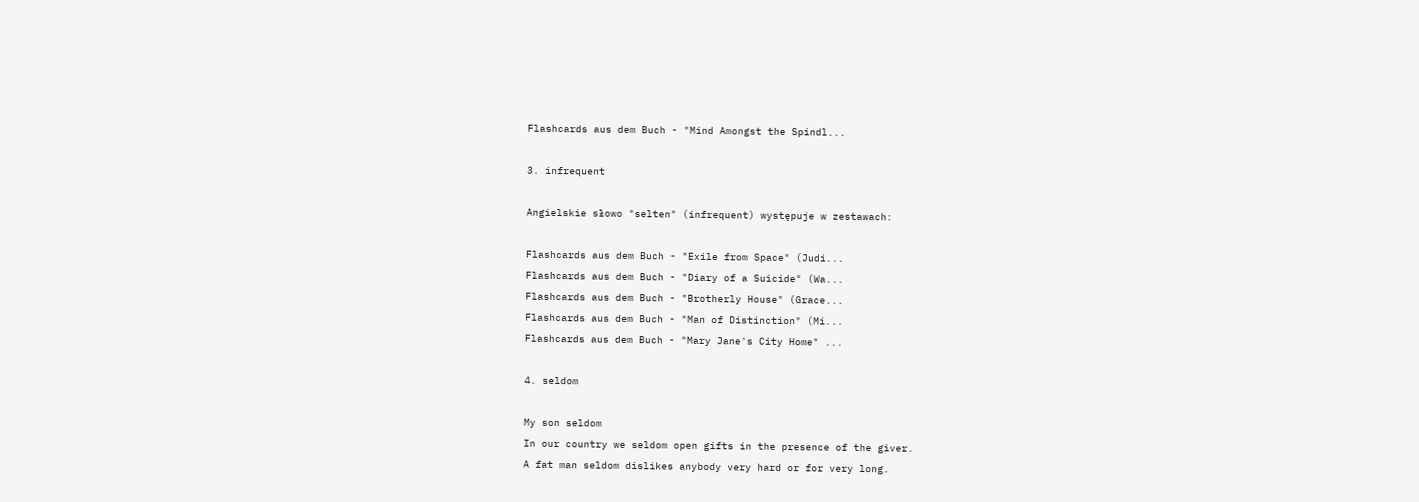Flashcards aus dem Buch - "Mind Amongst the Spindl...

3. infrequent

Angielskie słowo "selten" (infrequent) występuje w zestawach:

Flashcards aus dem Buch - "Exile from Space" (Judi...
Flashcards aus dem Buch - "Diary of a Suicide" (Wa...
Flashcards aus dem Buch - "Brotherly House" (Grace...
Flashcards aus dem Buch - "Man of Distinction" (Mi...
Flashcards aus dem Buch - "Mary Jane's City Home" ...

4. seldom

My son seldom
In our country we seldom open gifts in the presence of the giver.
A fat man seldom dislikes anybody very hard or for very long.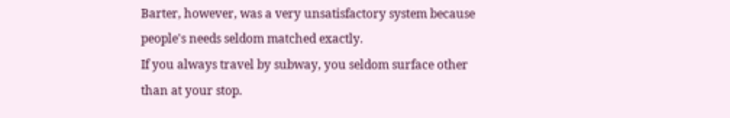Barter, however, was a very unsatisfactory system because people's needs seldom matched exactly.
If you always travel by subway, you seldom surface other than at your stop.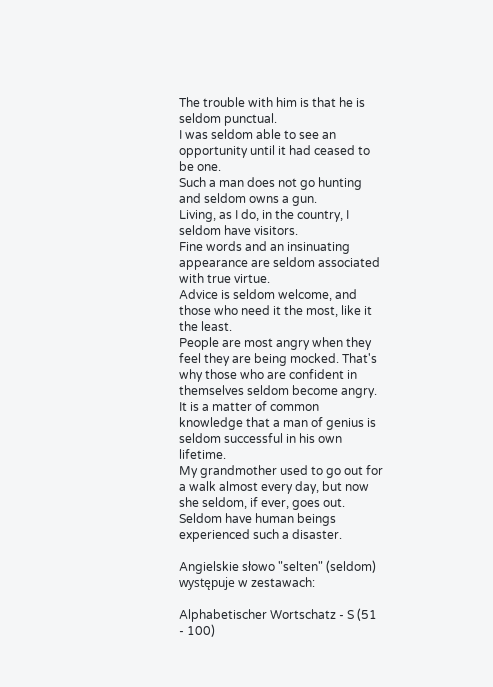The trouble with him is that he is seldom punctual.
I was seldom able to see an opportunity until it had ceased to be one.
Such a man does not go hunting and seldom owns a gun.
Living, as I do, in the country, I seldom have visitors.
Fine words and an insinuating appearance are seldom associated with true virtue.
Advice is seldom welcome, and those who need it the most, like it the least.
People are most angry when they feel they are being mocked. That's why those who are confident in themselves seldom become angry.
It is a matter of common knowledge that a man of genius is seldom successful in his own lifetime.
My grandmother used to go out for a walk almost every day, but now she seldom, if ever, goes out.
Seldom have human beings experienced such a disaster.

Angielskie słowo "selten" (seldom) występuje w zestawach:

Alphabetischer Wortschatz - S (51 - 100)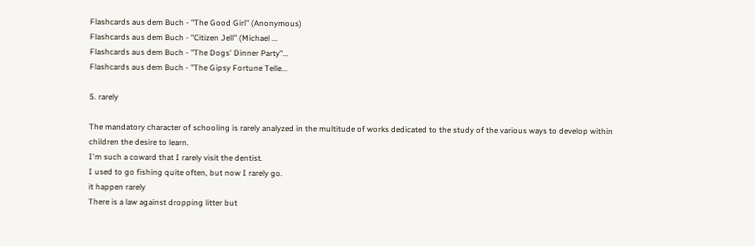Flashcards aus dem Buch - "The Good Girl" (Anonymous)
Flashcards aus dem Buch - "Citizen Jell" (Michael ...
Flashcards aus dem Buch - "The Dogs' Dinner Party"...
Flashcards aus dem Buch - "The Gipsy Fortune Telle...

5. rarely

The mandatory character of schooling is rarely analyzed in the multitude of works dedicated to the study of the various ways to develop within children the desire to learn.
I'm such a coward that I rarely visit the dentist.
I used to go fishing quite often, but now I rarely go.
it happen rarely
There is a law against dropping litter but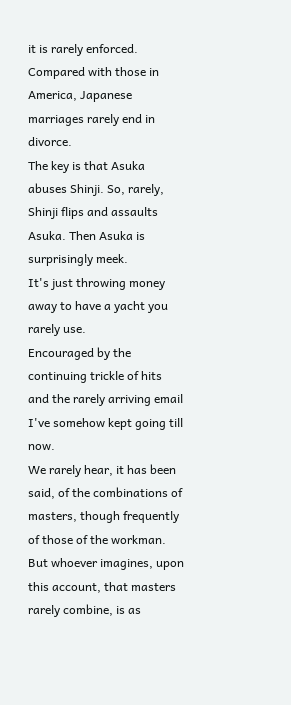it is rarely enforced.
Compared with those in America, Japanese marriages rarely end in divorce.
The key is that Asuka abuses Shinji. So, rarely, Shinji flips and assaults Asuka. Then Asuka is surprisingly meek.
It's just throwing money away to have a yacht you rarely use.
Encouraged by the continuing trickle of hits and the rarely arriving email I've somehow kept going till now.
We rarely hear, it has been said, of the combinations of masters, though frequently of those of the workman. But whoever imagines, upon this account, that masters rarely combine, is as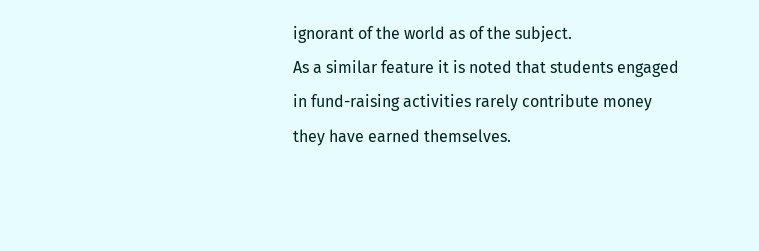ignorant of the world as of the subject.
As a similar feature it is noted that students engaged in fund-raising activities rarely contribute money they have earned themselves.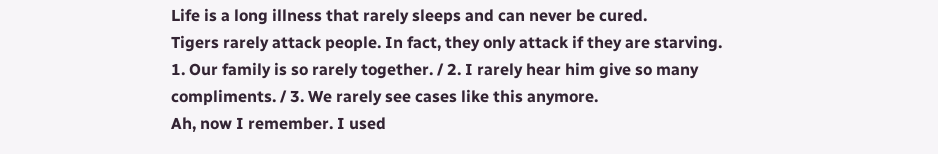Life is a long illness that rarely sleeps and can never be cured.
Tigers rarely attack people. In fact, they only attack if they are starving.
1. Our family is so rarely together. / 2. I rarely hear him give so many compliments. / 3. We rarely see cases like this anymore.
Ah, now I remember. I used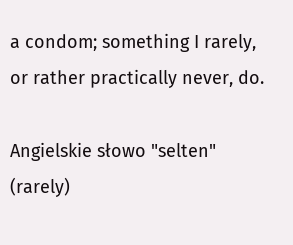a condom; something I rarely, or rather practically never, do.

Angielskie słowo "selten" (rarely)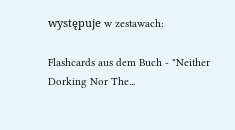występuje w zestawach:

Flashcards aus dem Buch - "Neither Dorking Nor The...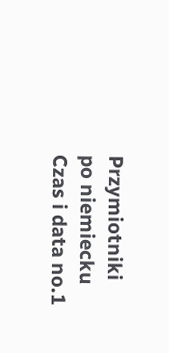Przymiotniki po niemiecku
Czas i data no.1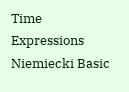Time Expressions
Niemiecki Basic